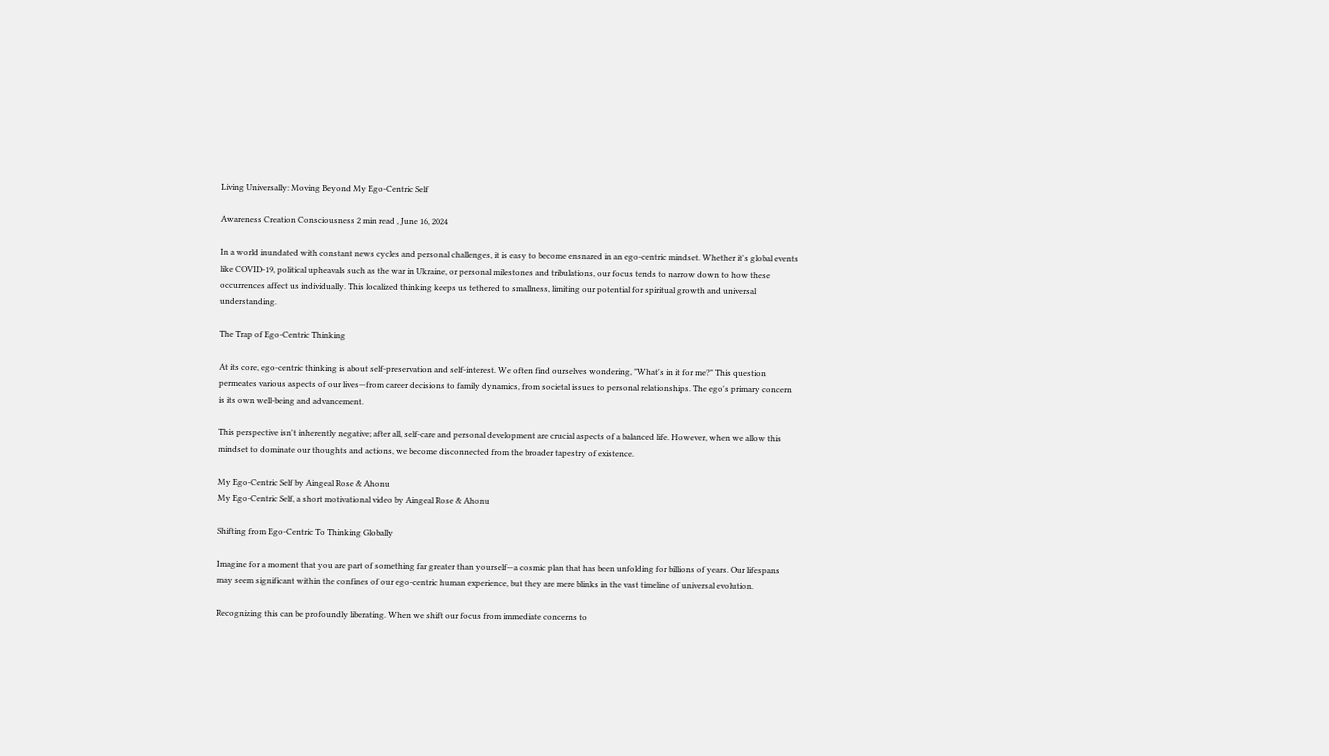Living Universally: Moving Beyond My Ego-Centric Self

Awareness Creation Consciousness 2 min read , June 16, 2024

In a world inundated with constant news cycles and personal challenges, it is easy to become ensnared in an ego-centric mindset. Whether it's global events like COVID-19, political upheavals such as the war in Ukraine, or personal milestones and tribulations, our focus tends to narrow down to how these occurrences affect us individually. This localized thinking keeps us tethered to smallness, limiting our potential for spiritual growth and universal understanding.

The Trap of Ego-Centric Thinking

At its core, ego-centric thinking is about self-preservation and self-interest. We often find ourselves wondering, "What's in it for me?" This question permeates various aspects of our lives—from career decisions to family dynamics, from societal issues to personal relationships. The ego's primary concern is its own well-being and advancement.

This perspective isn't inherently negative; after all, self-care and personal development are crucial aspects of a balanced life. However, when we allow this mindset to dominate our thoughts and actions, we become disconnected from the broader tapestry of existence.

My Ego-Centric Self by Aingeal Rose & Ahonu
My Ego-Centric Self, a short motivational video by Aingeal Rose & Ahonu

Shifting from Ego-Centric To Thinking Globally

Imagine for a moment that you are part of something far greater than yourself—a cosmic plan that has been unfolding for billions of years. Our lifespans may seem significant within the confines of our ego-centric human experience, but they are mere blinks in the vast timeline of universal evolution.

Recognizing this can be profoundly liberating. When we shift our focus from immediate concerns to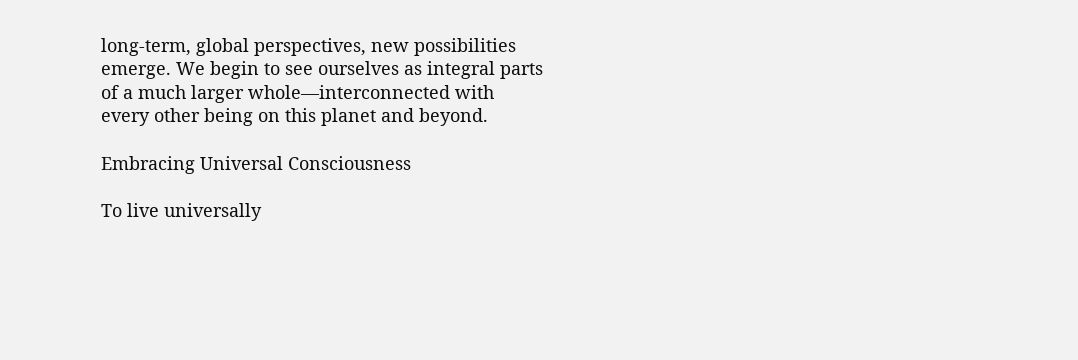long-term, global perspectives, new possibilities emerge. We begin to see ourselves as integral parts of a much larger whole—interconnected with every other being on this planet and beyond.

Embracing Universal Consciousness

To live universally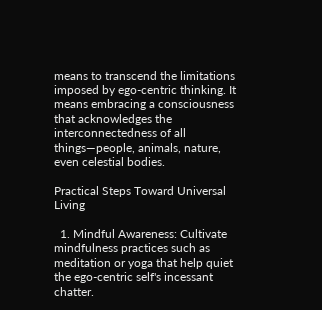means to transcend the limitations imposed by ego-centric thinking. It means embracing a consciousness that acknowledges the interconnectedness of all things—people, animals, nature, even celestial bodies.

Practical Steps Toward Universal Living

  1. Mindful Awareness: Cultivate mindfulness practices such as meditation or yoga that help quiet the ego-centric self's incessant chatter.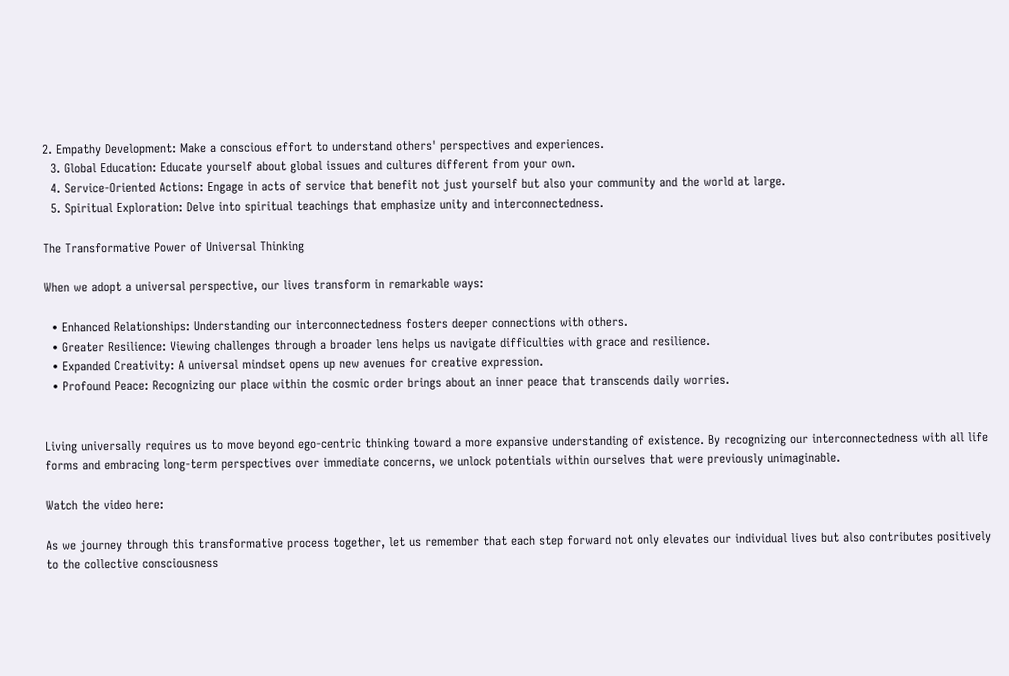2. Empathy Development: Make a conscious effort to understand others' perspectives and experiences.
  3. Global Education: Educate yourself about global issues and cultures different from your own.
  4. Service-Oriented Actions: Engage in acts of service that benefit not just yourself but also your community and the world at large.
  5. Spiritual Exploration: Delve into spiritual teachings that emphasize unity and interconnectedness.

The Transformative Power of Universal Thinking

When we adopt a universal perspective, our lives transform in remarkable ways:

  • Enhanced Relationships: Understanding our interconnectedness fosters deeper connections with others.
  • Greater Resilience: Viewing challenges through a broader lens helps us navigate difficulties with grace and resilience.
  • Expanded Creativity: A universal mindset opens up new avenues for creative expression.
  • Profound Peace: Recognizing our place within the cosmic order brings about an inner peace that transcends daily worries.


Living universally requires us to move beyond ego-centric thinking toward a more expansive understanding of existence. By recognizing our interconnectedness with all life forms and embracing long-term perspectives over immediate concerns, we unlock potentials within ourselves that were previously unimaginable.

Watch the video here:

As we journey through this transformative process together, let us remember that each step forward not only elevates our individual lives but also contributes positively to the collective consciousness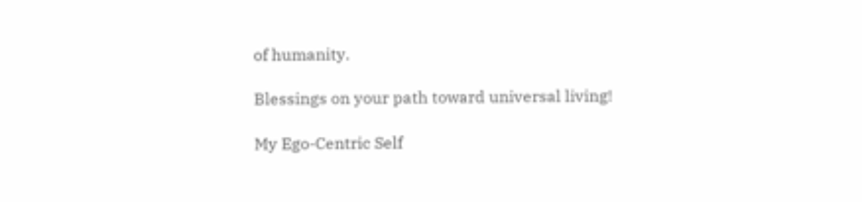of humanity.

Blessings on your path toward universal living!

My Ego-Centric Self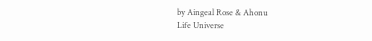by Aingeal Rose & Ahonu
Life Universe